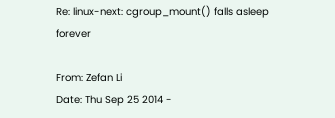Re: linux-next: cgroup_mount() falls asleep forever

From: Zefan Li
Date: Thu Sep 25 2014 -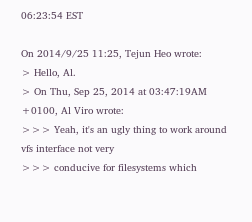06:23:54 EST

On 2014/9/25 11:25, Tejun Heo wrote:
> Hello, Al.
> On Thu, Sep 25, 2014 at 03:47:19AM +0100, Al Viro wrote:
>>> Yeah, it's an ugly thing to work around vfs interface not very
>>> conducive for filesystems which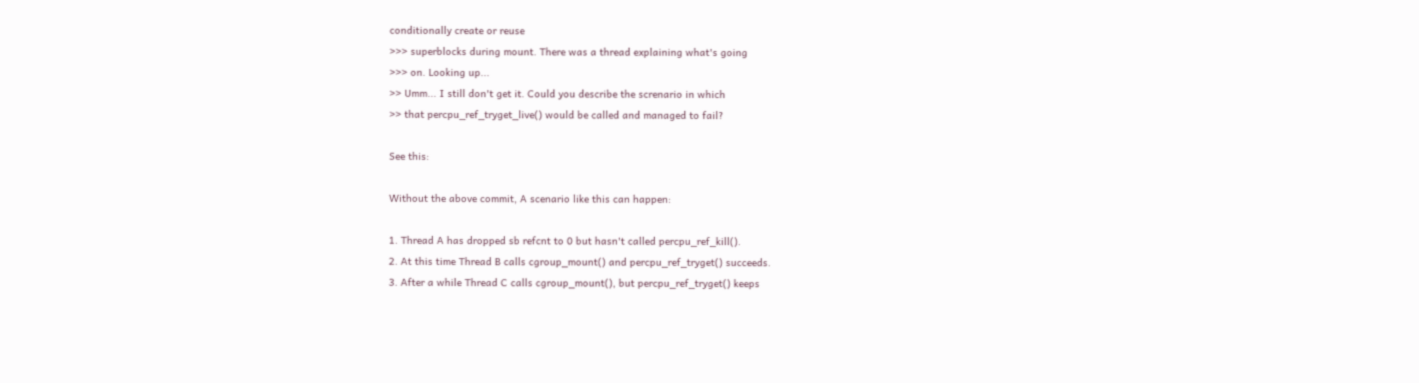conditionally create or reuse
>>> superblocks during mount. There was a thread explaining what's going
>>> on. Looking up...
>> Umm... I still don't get it. Could you describe the screnario in which
>> that percpu_ref_tryget_live() would be called and managed to fail?

See this:

Without the above commit, A scenario like this can happen:

1. Thread A has dropped sb refcnt to 0 but hasn't called percpu_ref_kill().
2. At this time Thread B calls cgroup_mount() and percpu_ref_tryget() succeeds.
3. After a while Thread C calls cgroup_mount(), but percpu_ref_tryget() keeps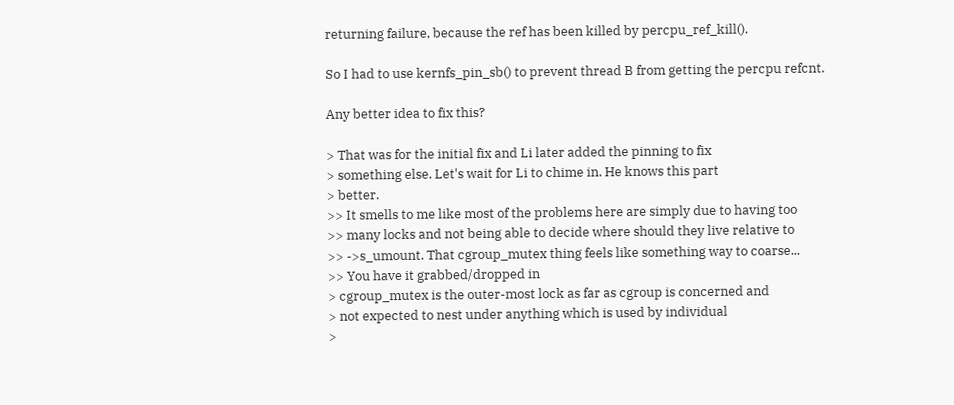returning failure, because the ref has been killed by percpu_ref_kill().

So I had to use kernfs_pin_sb() to prevent thread B from getting the percpu refcnt.

Any better idea to fix this?

> That was for the initial fix and Li later added the pinning to fix
> something else. Let's wait for Li to chime in. He knows this part
> better.
>> It smells to me like most of the problems here are simply due to having too
>> many locks and not being able to decide where should they live relative to
>> ->s_umount. That cgroup_mutex thing feels like something way to coarse...
>> You have it grabbed/dropped in
> cgroup_mutex is the outer-most lock as far as cgroup is concerned and
> not expected to nest under anything which is used by individual
>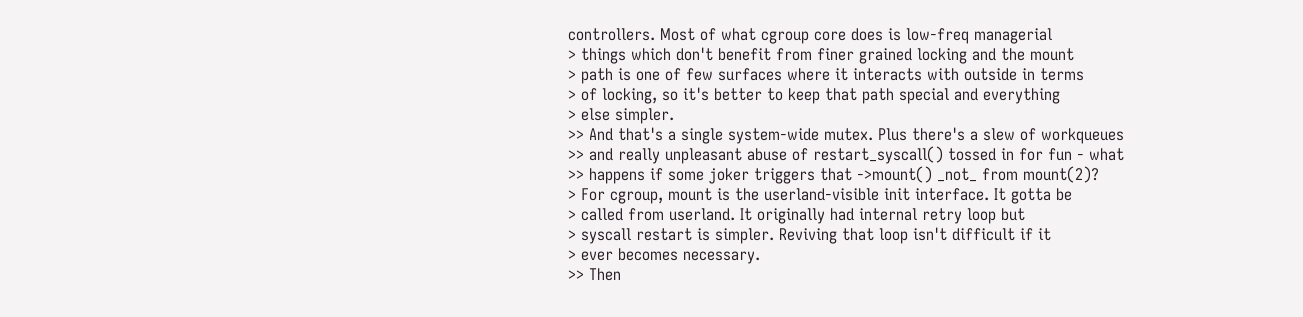controllers. Most of what cgroup core does is low-freq managerial
> things which don't benefit from finer grained locking and the mount
> path is one of few surfaces where it interacts with outside in terms
> of locking, so it's better to keep that path special and everything
> else simpler.
>> And that's a single system-wide mutex. Plus there's a slew of workqueues
>> and really unpleasant abuse of restart_syscall() tossed in for fun - what
>> happens if some joker triggers that ->mount() _not_ from mount(2)?
> For cgroup, mount is the userland-visible init interface. It gotta be
> called from userland. It originally had internal retry loop but
> syscall restart is simpler. Reviving that loop isn't difficult if it
> ever becomes necessary.
>> Then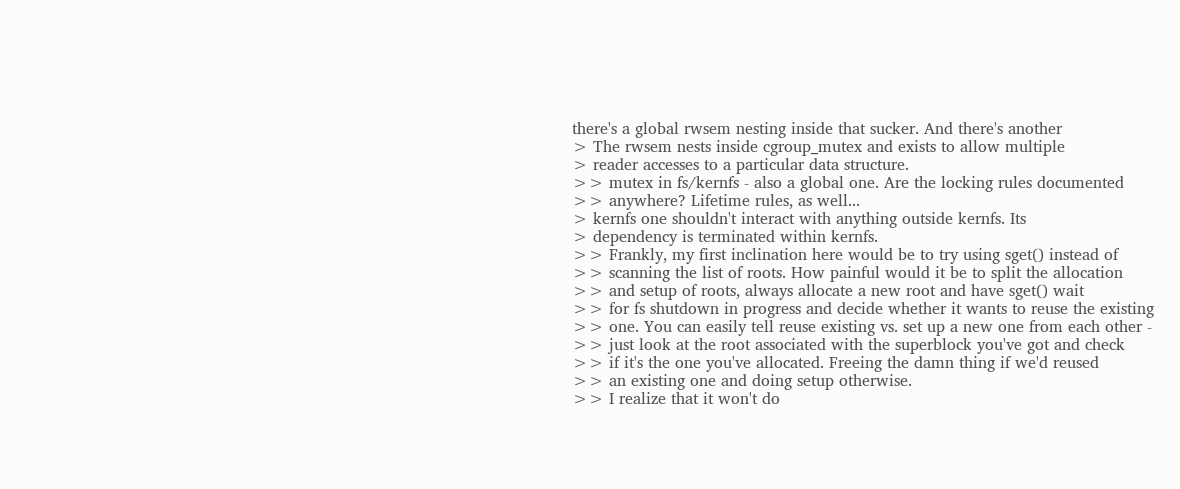there's a global rwsem nesting inside that sucker. And there's another
> The rwsem nests inside cgroup_mutex and exists to allow multiple
> reader accesses to a particular data structure.
>> mutex in fs/kernfs - also a global one. Are the locking rules documented
>> anywhere? Lifetime rules, as well...
> kernfs one shouldn't interact with anything outside kernfs. Its
> dependency is terminated within kernfs.
>> Frankly, my first inclination here would be to try using sget() instead of
>> scanning the list of roots. How painful would it be to split the allocation
>> and setup of roots, always allocate a new root and have sget() wait
>> for fs shutdown in progress and decide whether it wants to reuse the existing
>> one. You can easily tell reuse existing vs. set up a new one from each other -
>> just look at the root associated with the superblock you've got and check
>> if it's the one you've allocated. Freeing the damn thing if we'd reused
>> an existing one and doing setup otherwise.
>> I realize that it won't do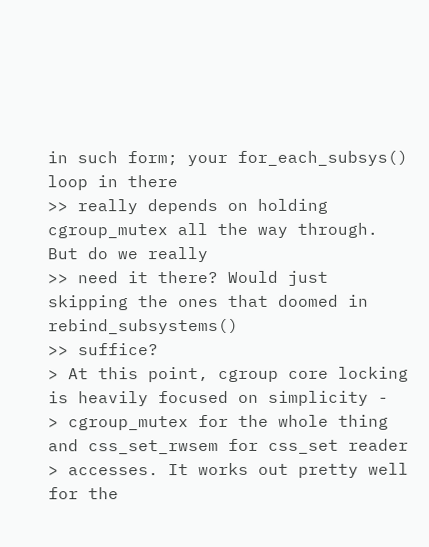in such form; your for_each_subsys() loop in there
>> really depends on holding cgroup_mutex all the way through. But do we really
>> need it there? Would just skipping the ones that doomed in rebind_subsystems()
>> suffice?
> At this point, cgroup core locking is heavily focused on simplicity -
> cgroup_mutex for the whole thing and css_set_rwsem for css_set reader
> accesses. It works out pretty well for the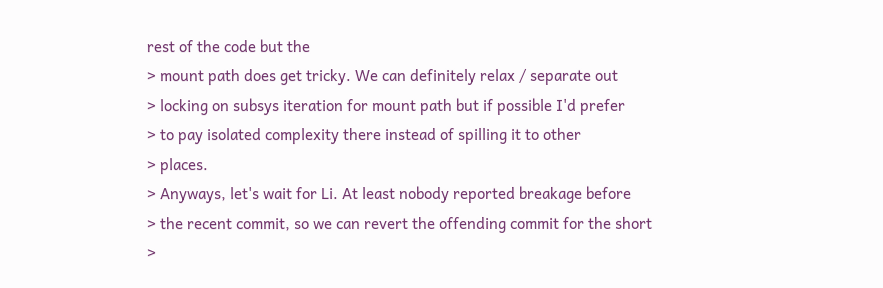rest of the code but the
> mount path does get tricky. We can definitely relax / separate out
> locking on subsys iteration for mount path but if possible I'd prefer
> to pay isolated complexity there instead of spilling it to other
> places.
> Anyways, let's wait for Li. At least nobody reported breakage before
> the recent commit, so we can revert the offending commit for the short
>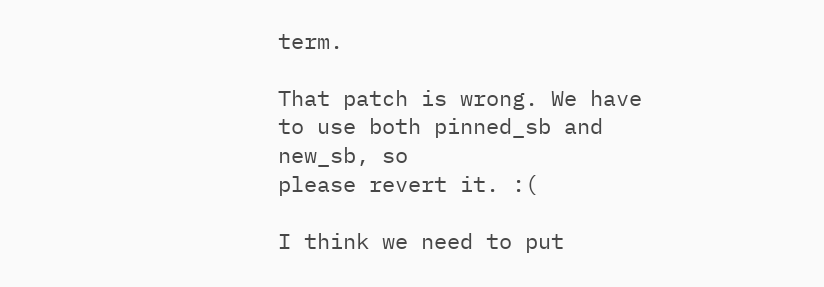term.

That patch is wrong. We have to use both pinned_sb and new_sb, so
please revert it. :(

I think we need to put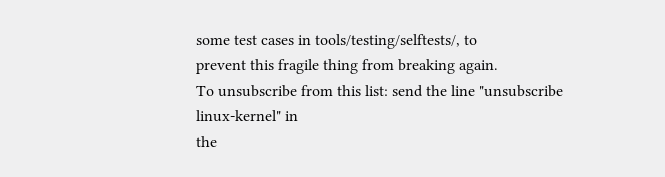some test cases in tools/testing/selftests/, to
prevent this fragile thing from breaking again.
To unsubscribe from this list: send the line "unsubscribe linux-kernel" in
the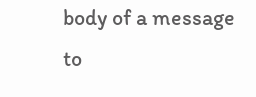body of a message to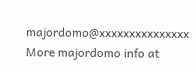majordomo@xxxxxxxxxxxxxxx
More majordomo info at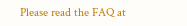Please read the FAQ at